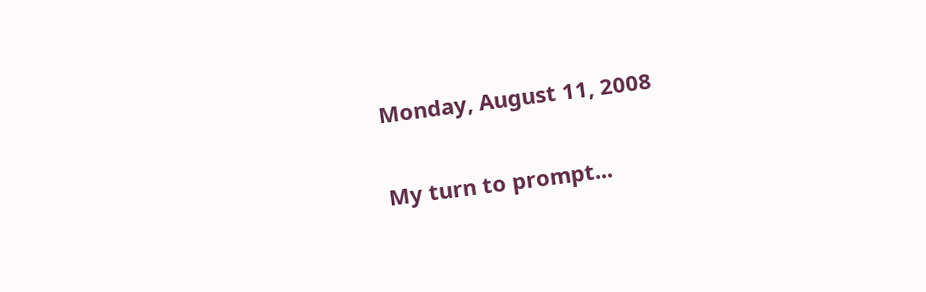Monday, August 11, 2008

My turn to prompt...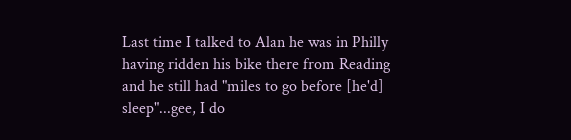Last time I talked to Alan he was in Philly having ridden his bike there from Reading and he still had "miles to go before [he'd] sleep"...gee, I do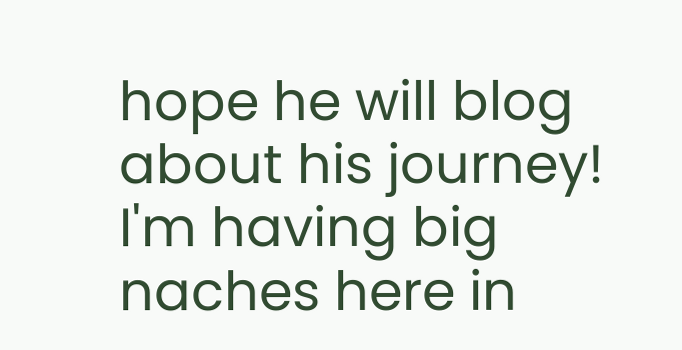hope he will blog about his journey! I'm having big naches here in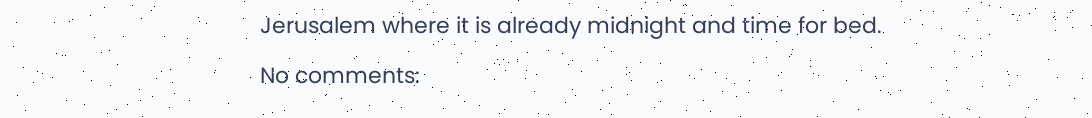Jerusalem where it is already midnight and time for bed.

No comments: